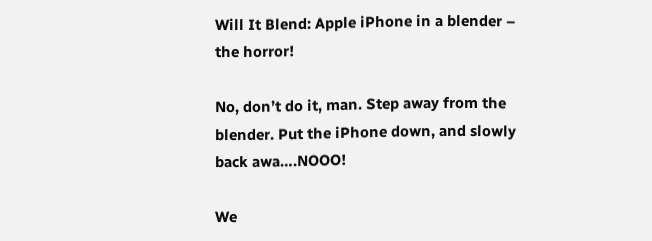Will It Blend: Apple iPhone in a blender – the horror!

No, don’t do it, man. Step away from the blender. Put the iPhone down, and slowly back awa….NOOO!

We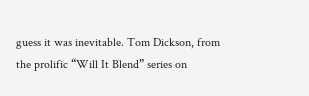guess it was inevitable. Tom Dickson, from the prolific “Will It Blend” series on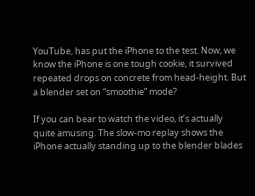YouTube, has put the iPhone to the test. Now, we know the iPhone is one tough cookie, it survived repeated drops on concrete from head-height. But a blender set on “smoothie” mode?

If you can bear to watch the video, it’s actually quite amusing. The slow-mo replay shows the iPhone actually standing up to the blender blades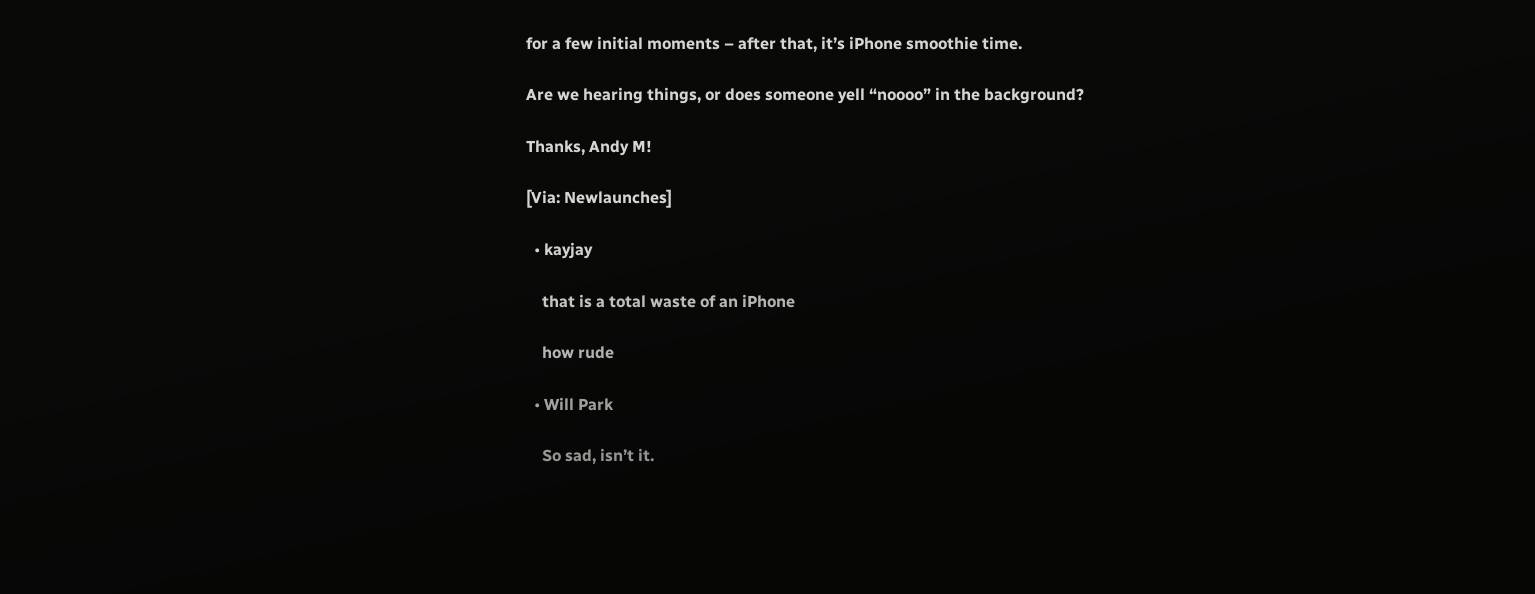for a few initial moments – after that, it’s iPhone smoothie time.

Are we hearing things, or does someone yell “noooo” in the background?

Thanks, Andy M!

[Via: Newlaunches]

  • kayjay

    that is a total waste of an iPhone

    how rude

  • Will Park

    So sad, isn’t it.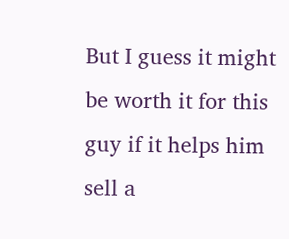But I guess it might be worth it for this guy if it helps him sell a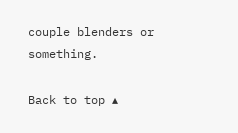couple blenders or something.

Back to top ▴